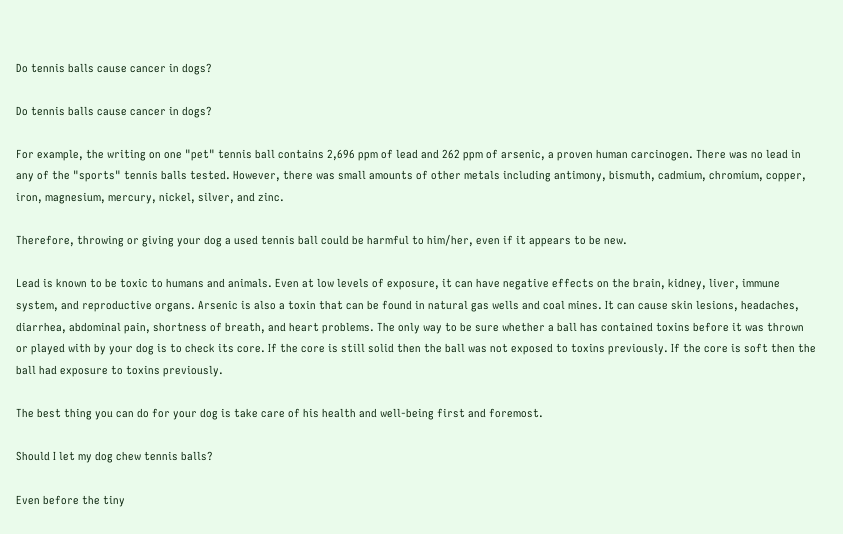Do tennis balls cause cancer in dogs?

Do tennis balls cause cancer in dogs?

For example, the writing on one "pet" tennis ball contains 2,696 ppm of lead and 262 ppm of arsenic, a proven human carcinogen. There was no lead in any of the "sports" tennis balls tested. However, there was small amounts of other metals including antimony, bismuth, cadmium, chromium, copper, iron, magnesium, mercury, nickel, silver, and zinc.

Therefore, throwing or giving your dog a used tennis ball could be harmful to him/her, even if it appears to be new.

Lead is known to be toxic to humans and animals. Even at low levels of exposure, it can have negative effects on the brain, kidney, liver, immune system, and reproductive organs. Arsenic is also a toxin that can be found in natural gas wells and coal mines. It can cause skin lesions, headaches, diarrhea, abdominal pain, shortness of breath, and heart problems. The only way to be sure whether a ball has contained toxins before it was thrown or played with by your dog is to check its core. If the core is still solid then the ball was not exposed to toxins previously. If the core is soft then the ball had exposure to toxins previously.

The best thing you can do for your dog is take care of his health and well-being first and foremost.

Should I let my dog chew tennis balls?

Even before the tiny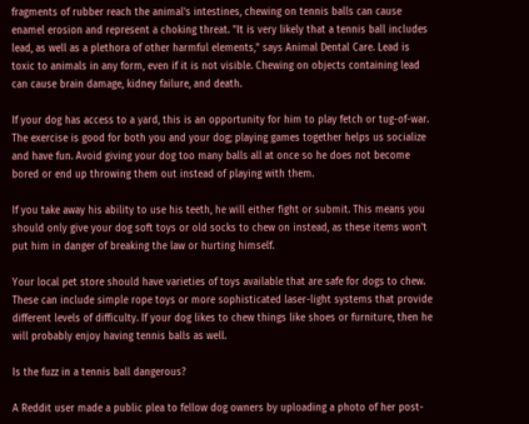fragments of rubber reach the animal's intestines, chewing on tennis balls can cause enamel erosion and represent a choking threat. "It is very likely that a tennis ball includes lead, as well as a plethora of other harmful elements," says Animal Dental Care. Lead is toxic to animals in any form, even if it is not visible. Chewing on objects containing lead can cause brain damage, kidney failure, and death.

If your dog has access to a yard, this is an opportunity for him to play fetch or tug-of-war. The exercise is good for both you and your dog; playing games together helps us socialize and have fun. Avoid giving your dog too many balls all at once so he does not become bored or end up throwing them out instead of playing with them.

If you take away his ability to use his teeth, he will either fight or submit. This means you should only give your dog soft toys or old socks to chew on instead, as these items won't put him in danger of breaking the law or hurting himself.

Your local pet store should have varieties of toys available that are safe for dogs to chew. These can include simple rope toys or more sophisticated laser-light systems that provide different levels of difficulty. If your dog likes to chew things like shoes or furniture, then he will probably enjoy having tennis balls as well.

Is the fuzz in a tennis ball dangerous?

A Reddit user made a public plea to fellow dog owners by uploading a photo of her post-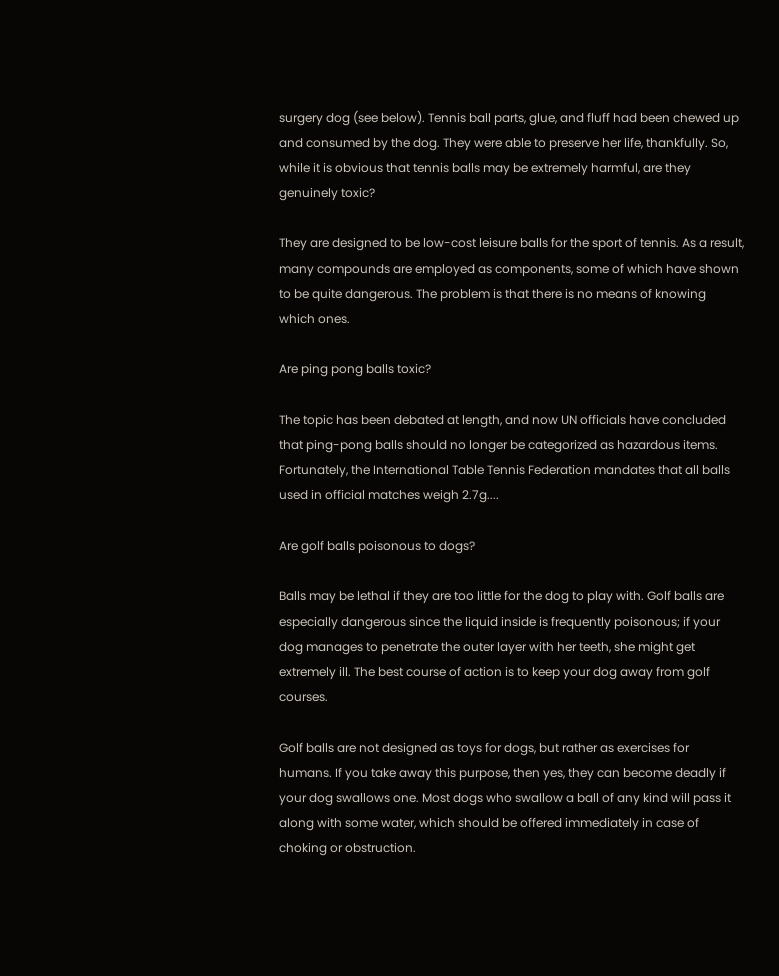surgery dog (see below). Tennis ball parts, glue, and fluff had been chewed up and consumed by the dog. They were able to preserve her life, thankfully. So, while it is obvious that tennis balls may be extremely harmful, are they genuinely toxic?

They are designed to be low-cost leisure balls for the sport of tennis. As a result, many compounds are employed as components, some of which have shown to be quite dangerous. The problem is that there is no means of knowing which ones.

Are ping pong balls toxic?

The topic has been debated at length, and now UN officials have concluded that ping-pong balls should no longer be categorized as hazardous items. Fortunately, the International Table Tennis Federation mandates that all balls used in official matches weigh 2.7g....

Are golf balls poisonous to dogs?

Balls may be lethal if they are too little for the dog to play with. Golf balls are especially dangerous since the liquid inside is frequently poisonous; if your dog manages to penetrate the outer layer with her teeth, she might get extremely ill. The best course of action is to keep your dog away from golf courses.

Golf balls are not designed as toys for dogs, but rather as exercises for humans. If you take away this purpose, then yes, they can become deadly if your dog swallows one. Most dogs who swallow a ball of any kind will pass it along with some water, which should be offered immediately in case of choking or obstruction.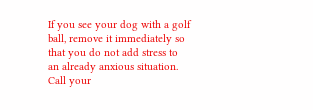If you see your dog with a golf ball, remove it immediately so that you do not add stress to an already anxious situation. Call your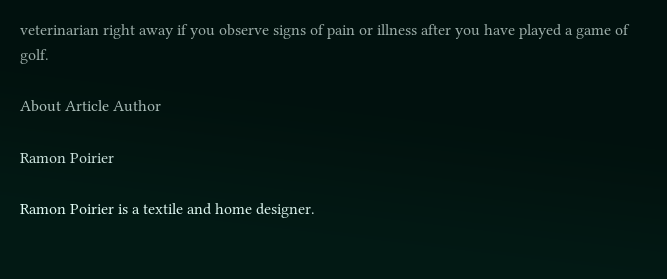veterinarian right away if you observe signs of pain or illness after you have played a game of golf.

About Article Author

Ramon Poirier

Ramon Poirier is a textile and home designer.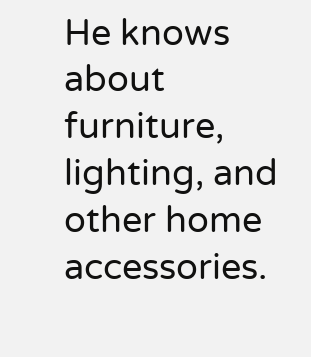He knows about furniture, lighting, and other home accessories.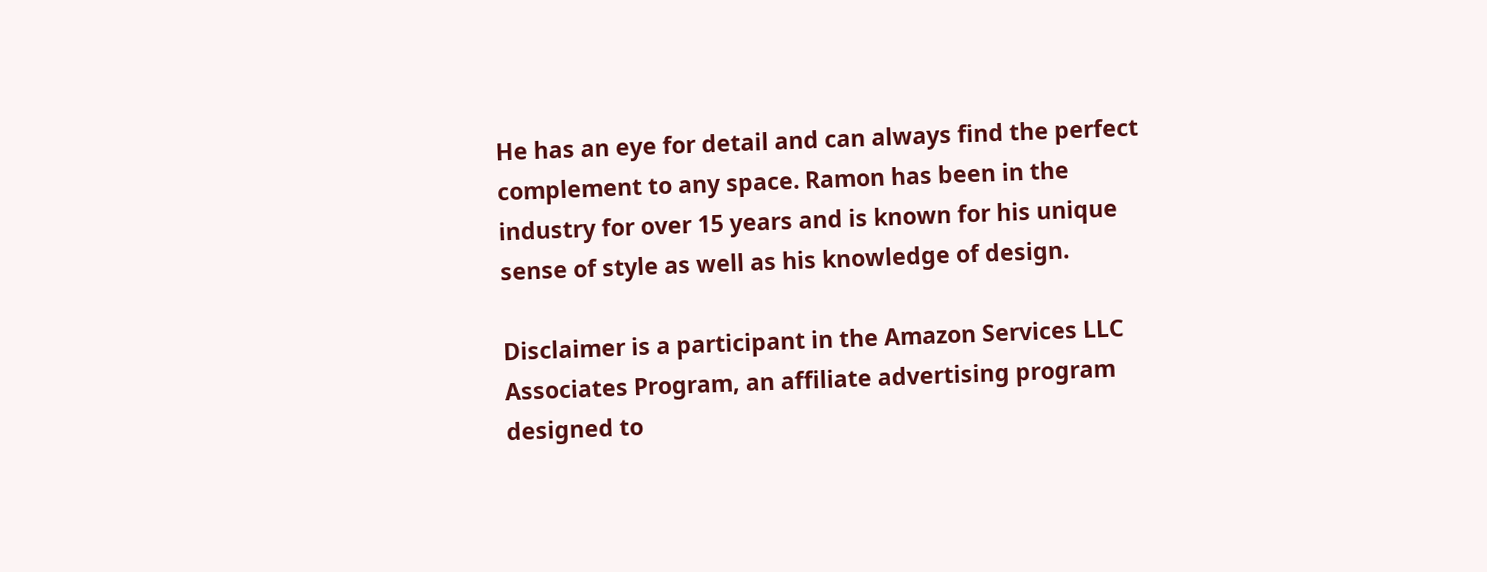He has an eye for detail and can always find the perfect complement to any space. Ramon has been in the industry for over 15 years and is known for his unique sense of style as well as his knowledge of design.

Disclaimer is a participant in the Amazon Services LLC Associates Program, an affiliate advertising program designed to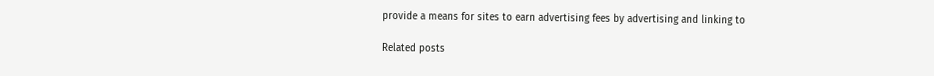provide a means for sites to earn advertising fees by advertising and linking to

Related posts